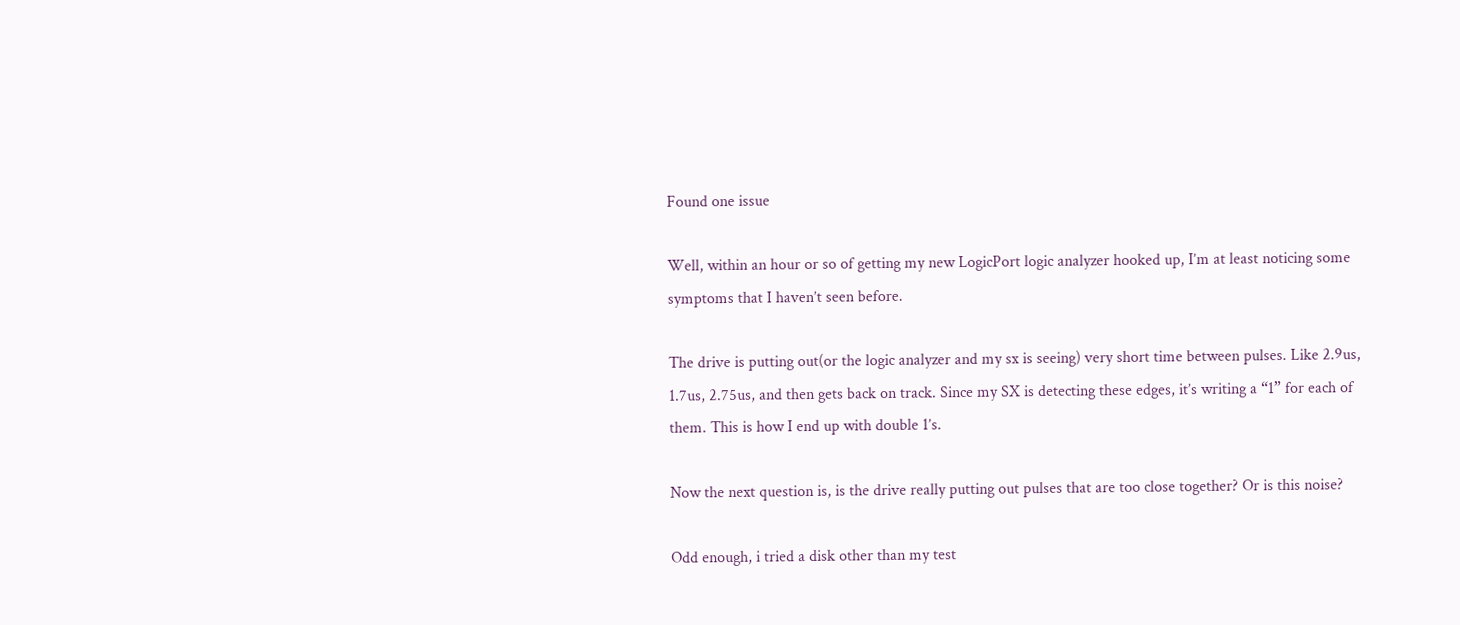Found one issue

Well, within an hour or so of getting my new LogicPort logic analyzer hooked up, I’m at least noticing some symptoms that I haven’t seen before.

The drive is putting out(or the logic analyzer and my sx is seeing) very short time between pulses. Like 2.9us, 1.7us, 2.75us, and then gets back on track. Since my SX is detecting these edges, it’s writing a “1” for each of them. This is how I end up with double 1’s.

Now the next question is, is the drive really putting out pulses that are too close together? Or is this noise?

Odd enough, i tried a disk other than my test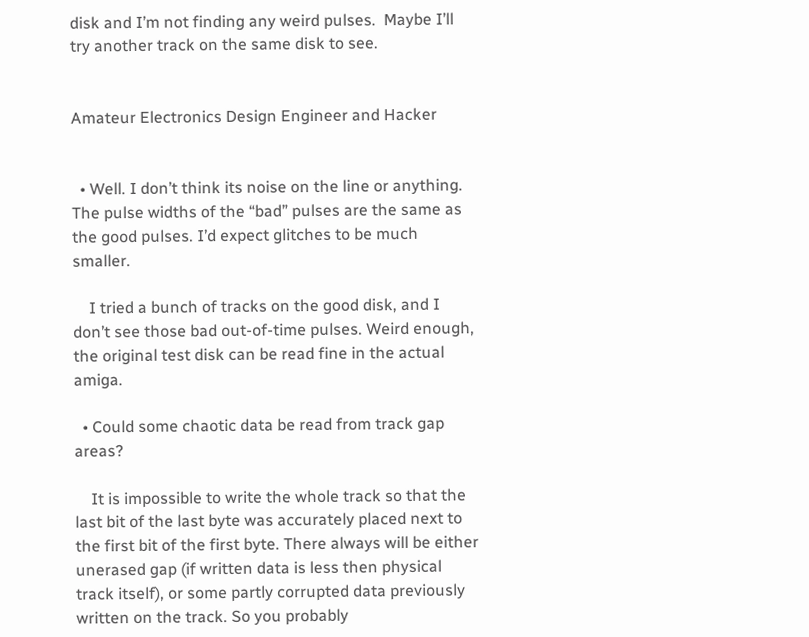disk and I’m not finding any weird pulses.  Maybe I’ll try another track on the same disk to see.


Amateur Electronics Design Engineer and Hacker


  • Well. I don’t think its noise on the line or anything. The pulse widths of the “bad” pulses are the same as the good pulses. I’d expect glitches to be much smaller.

    I tried a bunch of tracks on the good disk, and I don’t see those bad out-of-time pulses. Weird enough, the original test disk can be read fine in the actual amiga.

  • Could some chaotic data be read from track gap areas?

    It is impossible to write the whole track so that the last bit of the last byte was accurately placed next to the first bit of the first byte. There always will be either unerased gap (if written data is less then physical track itself), or some partly corrupted data previously written on the track. So you probably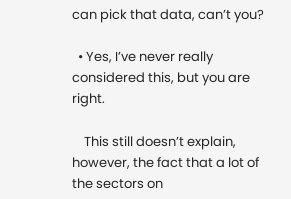can pick that data, can’t you?

  • Yes, I’ve never really considered this, but you are right.

    This still doesn’t explain, however, the fact that a lot of the sectors on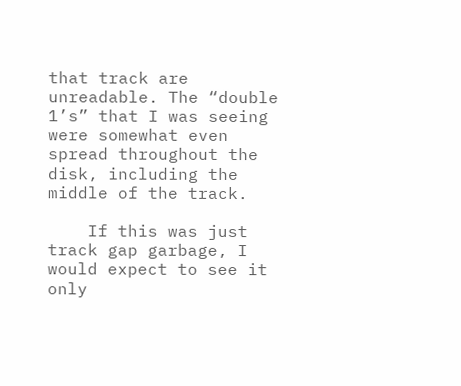that track are unreadable. The “double 1’s” that I was seeing were somewhat even spread throughout the disk, including the middle of the track.

    If this was just track gap garbage, I would expect to see it only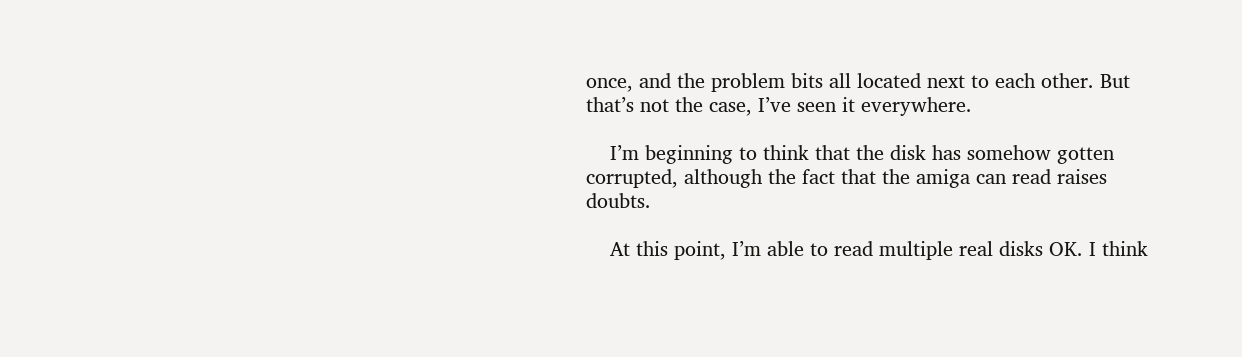once, and the problem bits all located next to each other. But that’s not the case, I’ve seen it everywhere.

    I’m beginning to think that the disk has somehow gotten corrupted, although the fact that the amiga can read raises doubts.

    At this point, I’m able to read multiple real disks OK. I think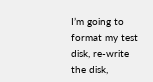I’m going to format my test disk, re-write the disk,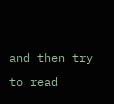and then try to read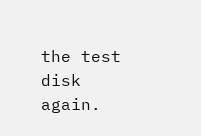the test disk again.